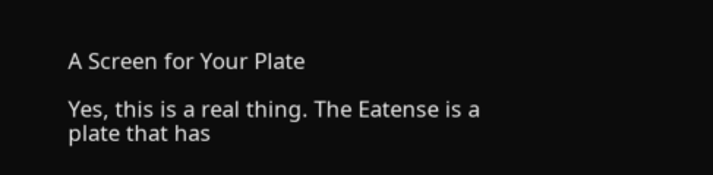A Screen for Your Plate

Yes, this is a real thing. The Eatense is a plate that has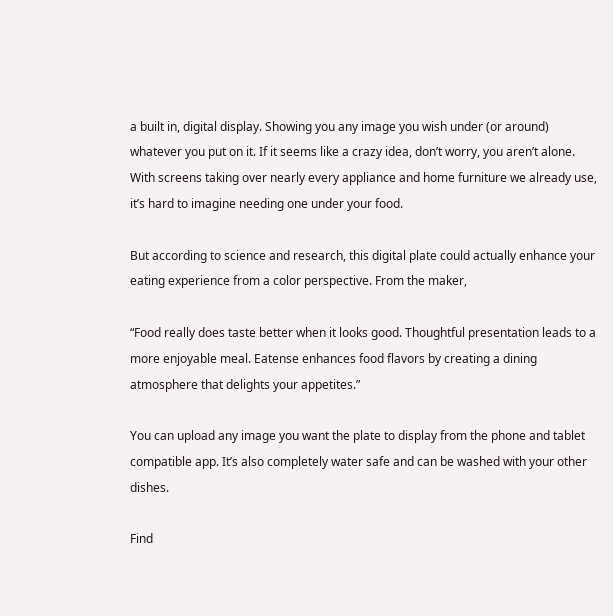a built in, digital display. Showing you any image you wish under (or around) whatever you put on it. If it seems like a crazy idea, don’t worry, you aren’t alone. With screens taking over nearly every appliance and home furniture we already use, it’s hard to imagine needing one under your food.

But according to science and research, this digital plate could actually enhance your eating experience from a color perspective. From the maker,

“Food really does taste better when it looks good. Thoughtful presentation leads to a more enjoyable meal. Eatense enhances food flavors by creating a dining atmosphere that delights your appetites.”

You can upload any image you want the plate to display from the phone and tablet compatible app. It’s also completely water safe and can be washed with your other dishes.

Find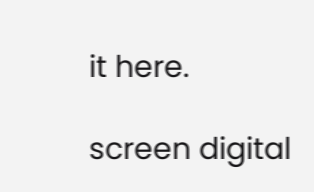it here.

screen digital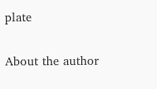plate

About the author